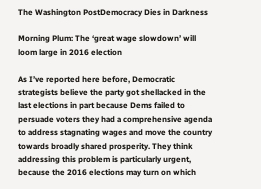The Washington PostDemocracy Dies in Darkness

Morning Plum: The ‘great wage slowdown’ will loom large in 2016 election

As I’ve reported here before, Democratic strategists believe the party got shellacked in the last elections in part because Dems failed to persuade voters they had a comprehensive agenda to address stagnating wages and move the country towards broadly shared prosperity. They think addressing this problem is particularly urgent, because the 2016 elections may turn on which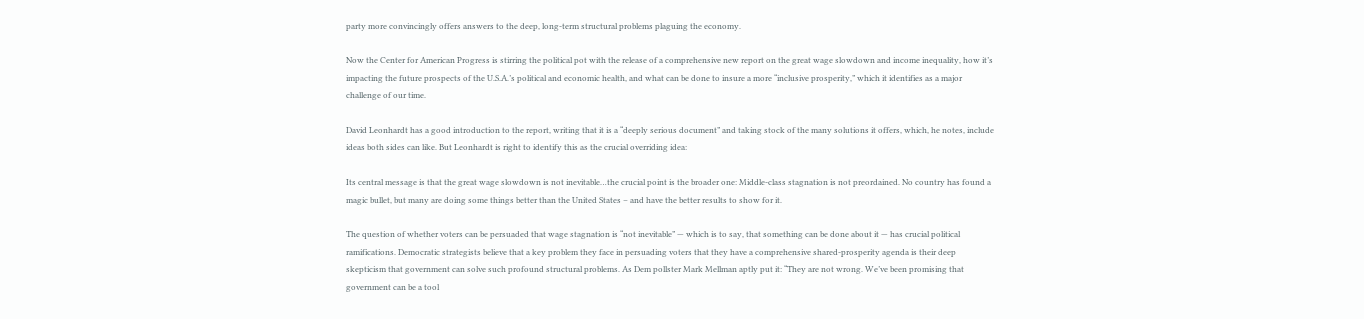party more convincingly offers answers to the deep, long-term structural problems plaguing the economy.

Now the Center for American Progress is stirring the political pot with the release of a comprehensive new report on the great wage slowdown and income inequality, how it’s impacting the future prospects of the U.S.A.’s political and economic health, and what can be done to insure a more “inclusive prosperity,” which it identifies as a major challenge of our time.

David Leonhardt has a good introduction to the report, writing that it is a “deeply serious document” and taking stock of the many solutions it offers, which, he notes, include ideas both sides can like. But Leonhardt is right to identify this as the crucial overriding idea:

Its central message is that the great wage slowdown is not inevitable…the crucial point is the broader one: Middle-class stagnation is not preordained. No country has found a magic bullet, but many are doing some things better than the United States – and have the better results to show for it.

The question of whether voters can be persuaded that wage stagnation is “not inevitable” — which is to say, that something can be done about it — has crucial political ramifications. Democratic strategists believe that a key problem they face in persuading voters that they have a comprehensive shared-prosperity agenda is their deep skepticism that government can solve such profound structural problems. As Dem pollster Mark Mellman aptly put it: “They are not wrong. We’ve been promising that government can be a tool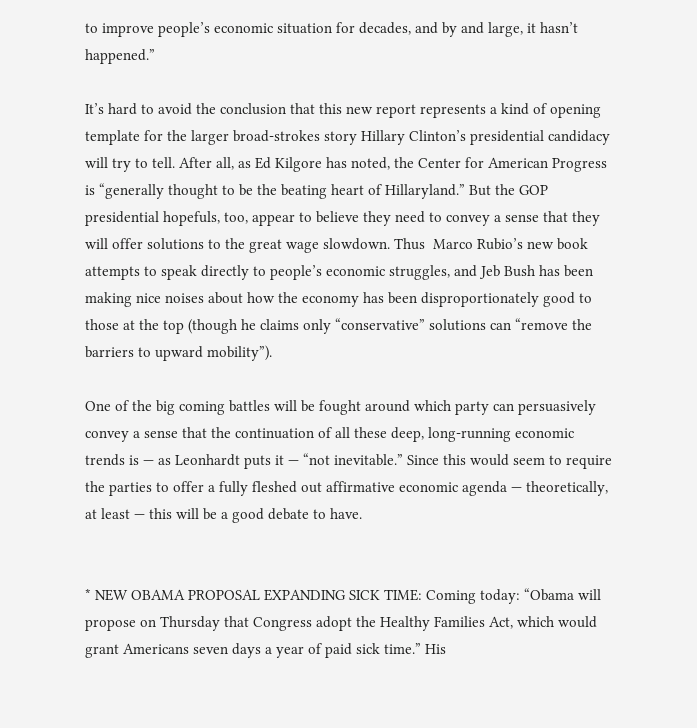to improve people’s economic situation for decades, and by and large, it hasn’t happened.”

It’s hard to avoid the conclusion that this new report represents a kind of opening template for the larger broad-strokes story Hillary Clinton’s presidential candidacy will try to tell. After all, as Ed Kilgore has noted, the Center for American Progress is “generally thought to be the beating heart of Hillaryland.” But the GOP presidential hopefuls, too, appear to believe they need to convey a sense that they will offer solutions to the great wage slowdown. Thus  Marco Rubio’s new book attempts to speak directly to people’s economic struggles, and Jeb Bush has been making nice noises about how the economy has been disproportionately good to those at the top (though he claims only “conservative” solutions can “remove the barriers to upward mobility”).

One of the big coming battles will be fought around which party can persuasively convey a sense that the continuation of all these deep, long-running economic trends is — as Leonhardt puts it — “not inevitable.” Since this would seem to require the parties to offer a fully fleshed out affirmative economic agenda — theoretically, at least — this will be a good debate to have.


* NEW OBAMA PROPOSAL EXPANDING SICK TIME: Coming today: “Obama will propose on Thursday that Congress adopt the Healthy Families Act, which would grant Americans seven days a year of paid sick time.” His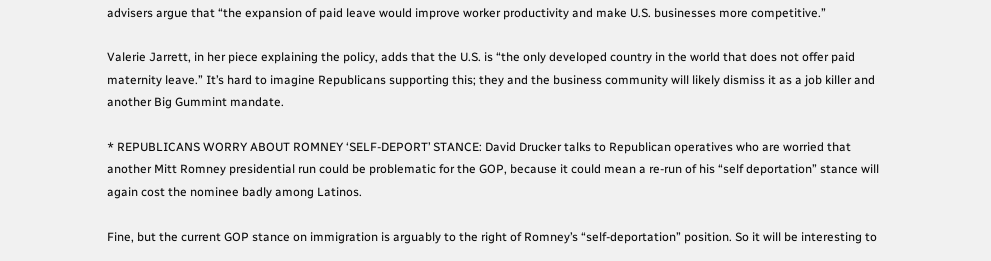advisers argue that “the expansion of paid leave would improve worker productivity and make U.S. businesses more competitive.”

Valerie Jarrett, in her piece explaining the policy, adds that the U.S. is “the only developed country in the world that does not offer paid maternity leave.” It’s hard to imagine Republicans supporting this; they and the business community will likely dismiss it as a job killer and another Big Gummint mandate.

* REPUBLICANS WORRY ABOUT ROMNEY ‘SELF-DEPORT’ STANCE: David Drucker talks to Republican operatives who are worried that another Mitt Romney presidential run could be problematic for the GOP, because it could mean a re-run of his “self deportation” stance will again cost the nominee badly among Latinos.

Fine, but the current GOP stance on immigration is arguably to the right of Romney’s “self-deportation” position. So it will be interesting to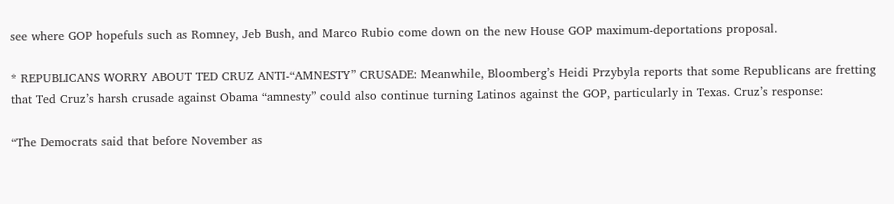see where GOP hopefuls such as Romney, Jeb Bush, and Marco Rubio come down on the new House GOP maximum-deportations proposal.

* REPUBLICANS WORRY ABOUT TED CRUZ ANTI-“AMNESTY” CRUSADE: Meanwhile, Bloomberg’s Heidi Przybyla reports that some Republicans are fretting that Ted Cruz’s harsh crusade against Obama “amnesty” could also continue turning Latinos against the GOP, particularly in Texas. Cruz’s response:

“The Democrats said that before November as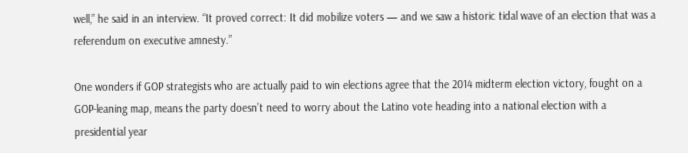well,” he said in an interview. “It proved correct: It did mobilize voters — and we saw a historic tidal wave of an election that was a referendum on executive amnesty.”

One wonders if GOP strategists who are actually paid to win elections agree that the 2014 midterm election victory, fought on a GOP-leaning map, means the party doesn’t need to worry about the Latino vote heading into a national election with a presidential year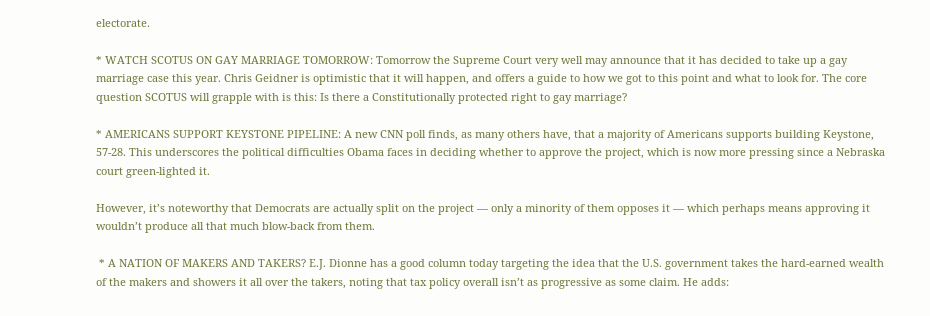electorate.

* WATCH SCOTUS ON GAY MARRIAGE TOMORROW: Tomorrow the Supreme Court very well may announce that it has decided to take up a gay marriage case this year. Chris Geidner is optimistic that it will happen, and offers a guide to how we got to this point and what to look for. The core question SCOTUS will grapple with is this: Is there a Constitutionally protected right to gay marriage?

* AMERICANS SUPPORT KEYSTONE PIPELINE: A new CNN poll finds, as many others have, that a majority of Americans supports building Keystone, 57-28. This underscores the political difficulties Obama faces in deciding whether to approve the project, which is now more pressing since a Nebraska court green-lighted it.

However, it’s noteworthy that Democrats are actually split on the project — only a minority of them opposes it — which perhaps means approving it wouldn’t produce all that much blow-back from them.

 * A NATION OF MAKERS AND TAKERS? E.J. Dionne has a good column today targeting the idea that the U.S. government takes the hard-earned wealth of the makers and showers it all over the takers, noting that tax policy overall isn’t as progressive as some claim. He adds: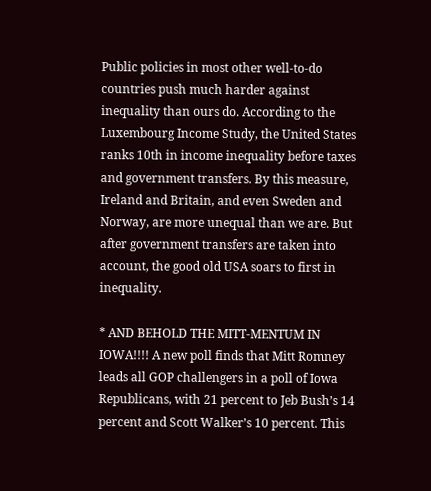Public policies in most other well-to-do countries push much harder against inequality than ours do. According to the Luxembourg Income Study, the United States ranks 10th in income inequality before taxes and government transfers. By this measure, Ireland and Britain, and even Sweden and Norway, are more unequal than we are. But after government transfers are taken into account, the good old USA soars to first in inequality.

* AND BEHOLD THE MITT-MENTUM IN IOWA!!!! A new poll finds that Mitt Romney leads all GOP challengers in a poll of Iowa Republicans, with 21 percent to Jeb Bush’s 14 percent and Scott Walker’s 10 percent. This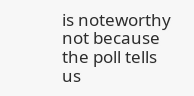is noteworthy not because the poll tells us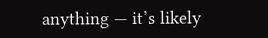anything — it’s likely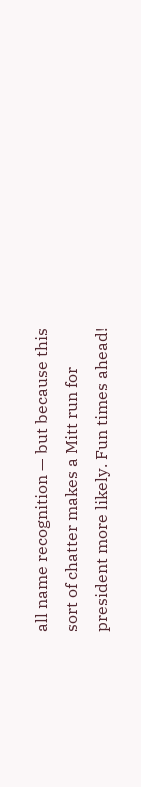all name recognition — but because this sort of chatter makes a Mitt run for president more likely. Fun times ahead!